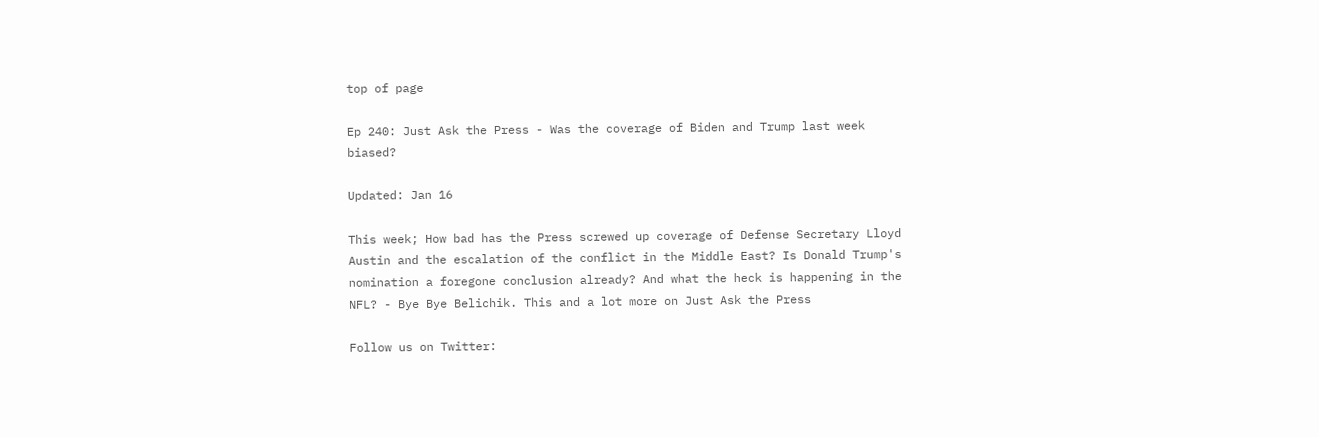top of page

Ep 240: Just Ask the Press - Was the coverage of Biden and Trump last week biased?

Updated: Jan 16

This week; How bad has the Press screwed up coverage of Defense Secretary Lloyd Austin and the escalation of the conflict in the Middle East? Is Donald Trump's nomination a foregone conclusion already? And what the heck is happening in the NFL? - Bye Bye Belichik. This and a lot more on Just Ask the Press

Follow us on Twitter: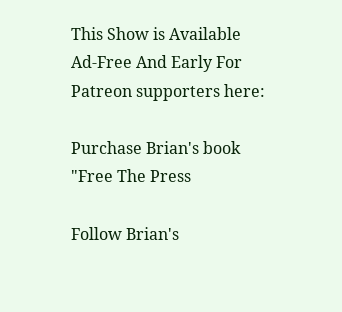This Show is Available Ad-Free And Early For Patreon supporters here:

Purchase Brian's book "Free The Press

Follow Brian's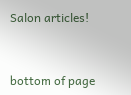Salon articles!


bottom of page